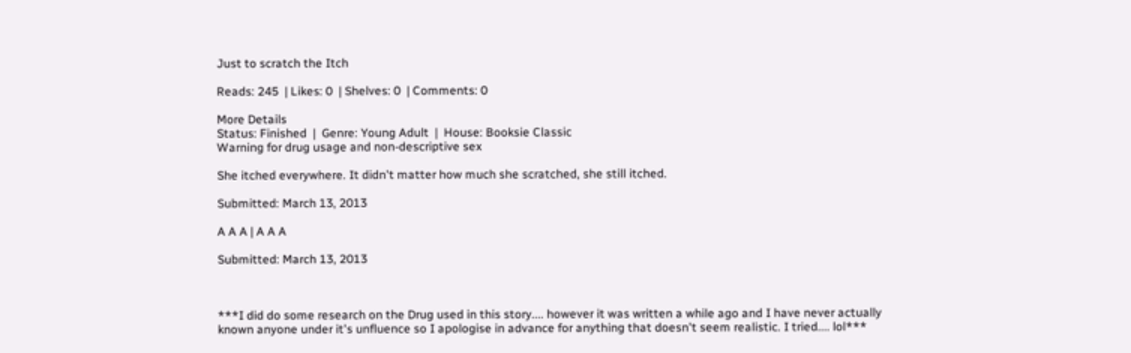Just to scratch the Itch

Reads: 245  | Likes: 0  | Shelves: 0  | Comments: 0

More Details
Status: Finished  |  Genre: Young Adult  |  House: Booksie Classic
Warning for drug usage and non-descriptive sex

She itched everywhere. It didn't matter how much she scratched, she still itched.

Submitted: March 13, 2013

A A A | A A A

Submitted: March 13, 2013



***I did do some research on the Drug used in this story.... however it was written a while ago and I have never actually known anyone under it's unfluence so I apologise in advance for anything that doesn't seem realistic. I tried.... lol***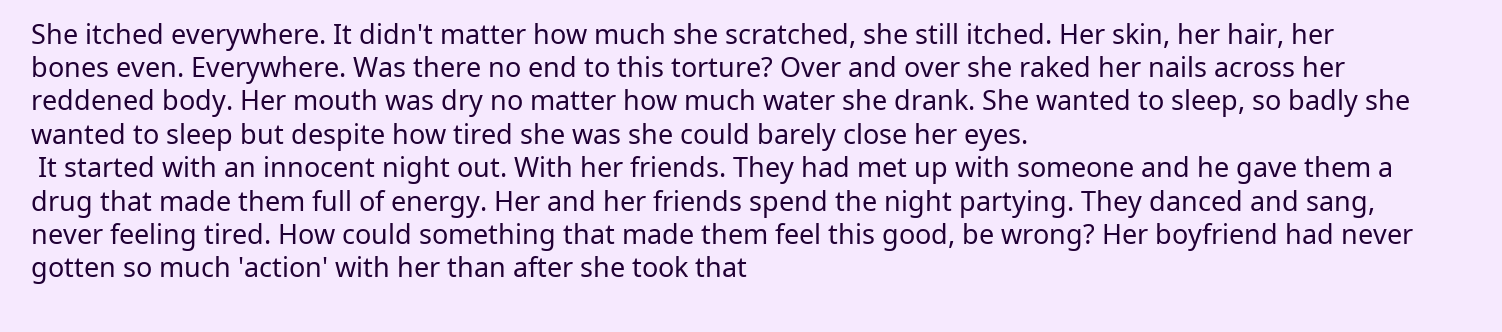She itched everywhere. It didn't matter how much she scratched, she still itched. Her skin, her hair, her bones even. Everywhere. Was there no end to this torture? Over and over she raked her nails across her reddened body. Her mouth was dry no matter how much water she drank. She wanted to sleep, so badly she wanted to sleep but despite how tired she was she could barely close her eyes.
 It started with an innocent night out. With her friends. They had met up with someone and he gave them a drug that made them full of energy. Her and her friends spend the night partying. They danced and sang, never feeling tired. How could something that made them feel this good, be wrong? Her boyfriend had never gotten so much 'action' with her than after she took that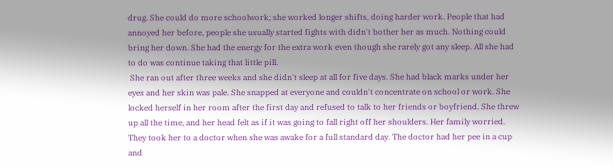drug. She could do more schoolwork; she worked longer shifts, doing harder work. People that had annoyed her before, people she usually started fights with didn't bother her as much. Nothing could bring her down. She had the energy for the extra work even though she rarely got any sleep. All she had to do was continue taking that little pill.
 She ran out after three weeks and she didn't sleep at all for five days. She had black marks under her eyes and her skin was pale. She snapped at everyone and couldn't concentrate on school or work. She locked herself in her room after the first day and refused to talk to her friends or boyfriend. She threw up all the time, and her head felt as if it was going to fall right off her shoulders. Her family worried. They took her to a doctor when she was awake for a full standard day. The doctor had her pee in a cup and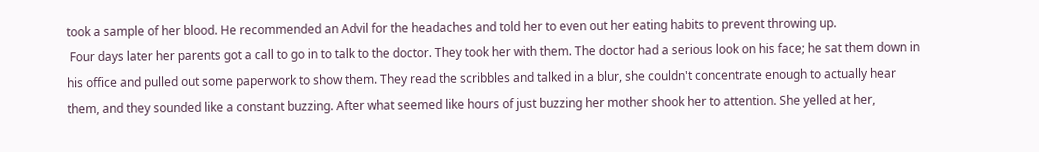took a sample of her blood. He recommended an Advil for the headaches and told her to even out her eating habits to prevent throwing up.
 Four days later her parents got a call to go in to talk to the doctor. They took her with them. The doctor had a serious look on his face; he sat them down in his office and pulled out some paperwork to show them. They read the scribbles and talked in a blur, she couldn't concentrate enough to actually hear them, and they sounded like a constant buzzing. After what seemed like hours of just buzzing her mother shook her to attention. She yelled at her,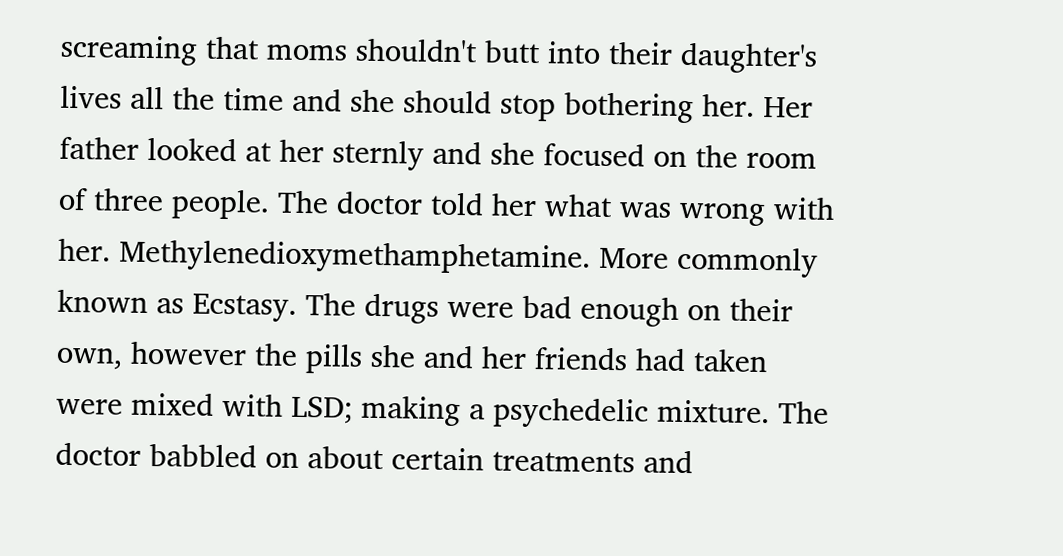screaming that moms shouldn't butt into their daughter's lives all the time and she should stop bothering her. Her father looked at her sternly and she focused on the room of three people. The doctor told her what was wrong with her. Methylenedioxymethamphetamine. More commonly known as Ecstasy. The drugs were bad enough on their own, however the pills she and her friends had taken were mixed with LSD; making a psychedelic mixture. The doctor babbled on about certain treatments and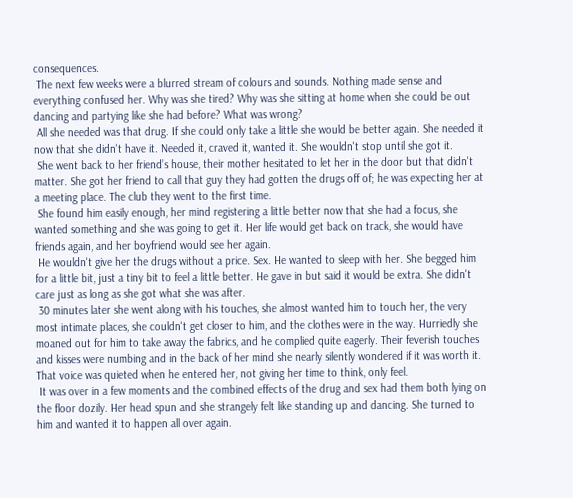consequences.
 The next few weeks were a blurred stream of colours and sounds. Nothing made sense and everything confused her. Why was she tired? Why was she sitting at home when she could be out dancing and partying like she had before? What was wrong?
 All she needed was that drug. If she could only take a little she would be better again. She needed it now that she didn't have it. Needed it, craved it, wanted it. She wouldn't stop until she got it.
 She went back to her friend’s house, their mother hesitated to let her in the door but that didn't matter. She got her friend to call that guy they had gotten the drugs off of; he was expecting her at a meeting place. The club they went to the first time.
 She found him easily enough, her mind registering a little better now that she had a focus, she wanted something and she was going to get it. Her life would get back on track, she would have friends again, and her boyfriend would see her again.
 He wouldn't give her the drugs without a price. Sex. He wanted to sleep with her. She begged him for a little bit, just a tiny bit to feel a little better. He gave in but said it would be extra. She didn't care just as long as she got what she was after.
 30 minutes later she went along with his touches, she almost wanted him to touch her, the very most intimate places, she couldn't get closer to him, and the clothes were in the way. Hurriedly she moaned out for him to take away the fabrics, and he complied quite eagerly. Their feverish touches and kisses were numbing and in the back of her mind she nearly silently wondered if it was worth it. That voice was quieted when he entered her, not giving her time to think, only feel.
 It was over in a few moments and the combined effects of the drug and sex had them both lying on the floor dozily. Her head spun and she strangely felt like standing up and dancing. She turned to him and wanted it to happen all over again.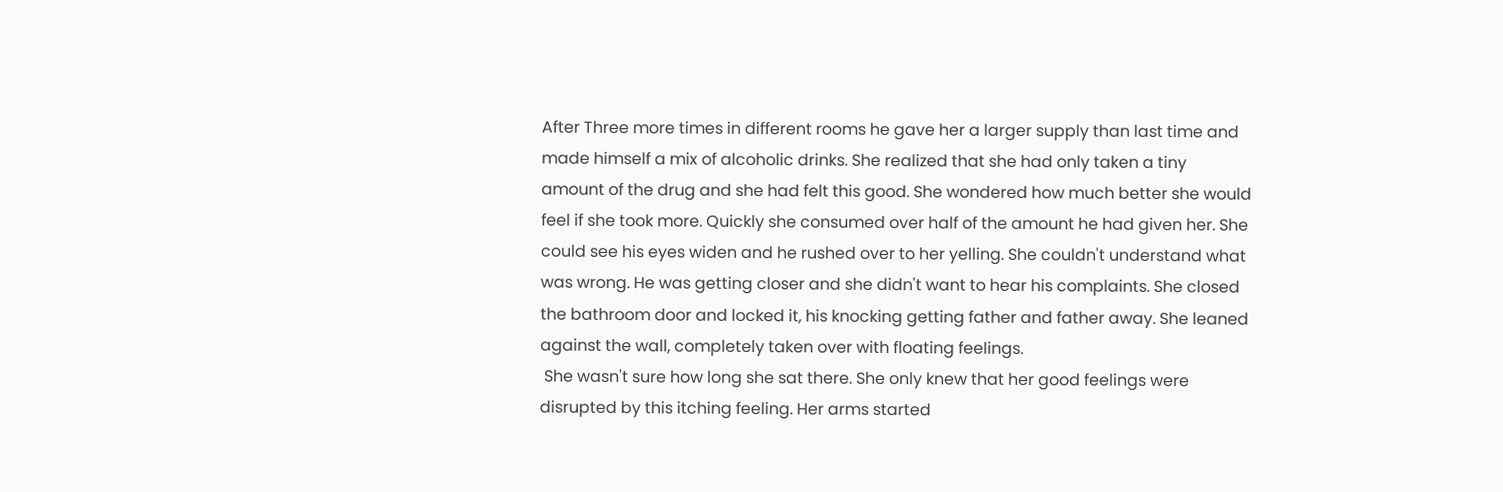After Three more times in different rooms he gave her a larger supply than last time and made himself a mix of alcoholic drinks. She realized that she had only taken a tiny amount of the drug and she had felt this good. She wondered how much better she would feel if she took more. Quickly she consumed over half of the amount he had given her. She could see his eyes widen and he rushed over to her yelling. She couldn't understand what was wrong. He was getting closer and she didn't want to hear his complaints. She closed the bathroom door and locked it, his knocking getting father and father away. She leaned against the wall, completely taken over with floating feelings.
 She wasn't sure how long she sat there. She only knew that her good feelings were disrupted by this itching feeling. Her arms started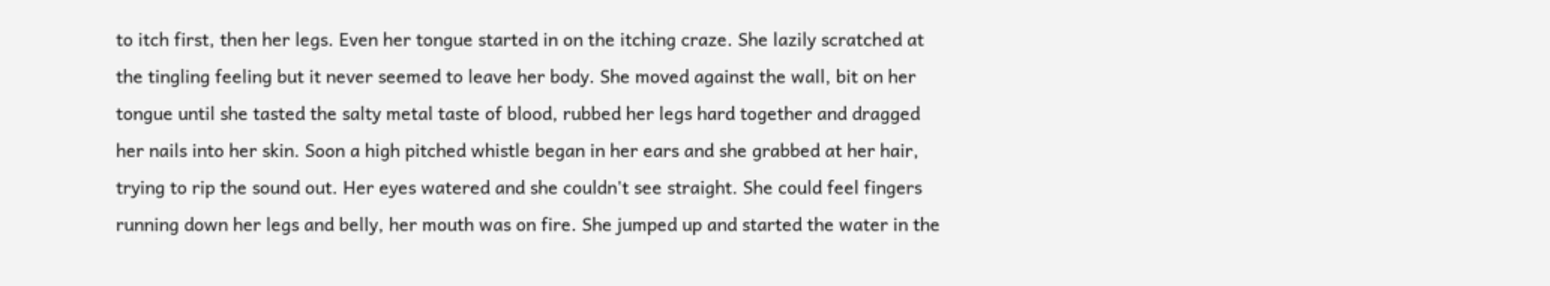to itch first, then her legs. Even her tongue started in on the itching craze. She lazily scratched at the tingling feeling but it never seemed to leave her body. She moved against the wall, bit on her tongue until she tasted the salty metal taste of blood, rubbed her legs hard together and dragged her nails into her skin. Soon a high pitched whistle began in her ears and she grabbed at her hair, trying to rip the sound out. Her eyes watered and she couldn't see straight. She could feel fingers running down her legs and belly, her mouth was on fire. She jumped up and started the water in the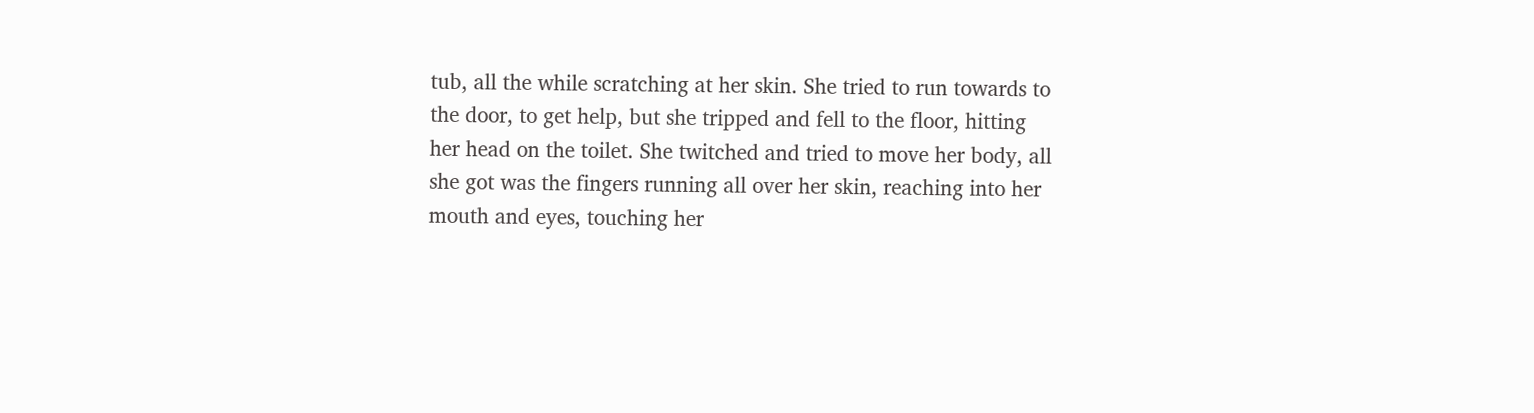tub, all the while scratching at her skin. She tried to run towards to the door, to get help, but she tripped and fell to the floor, hitting her head on the toilet. She twitched and tried to move her body, all she got was the fingers running all over her skin, reaching into her mouth and eyes, touching her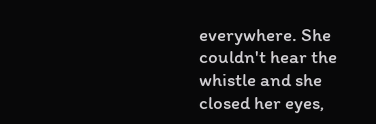everywhere. She couldn't hear the whistle and she closed her eyes,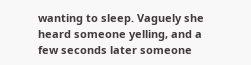wanting to sleep. Vaguely she heard someone yelling, and a few seconds later someone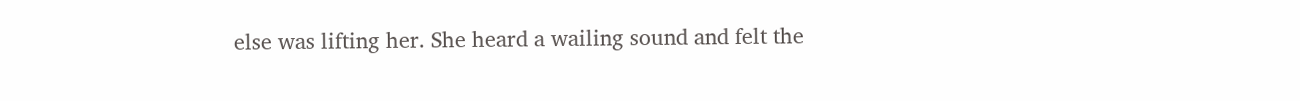else was lifting her. She heard a wailing sound and felt the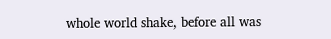whole world shake, before all was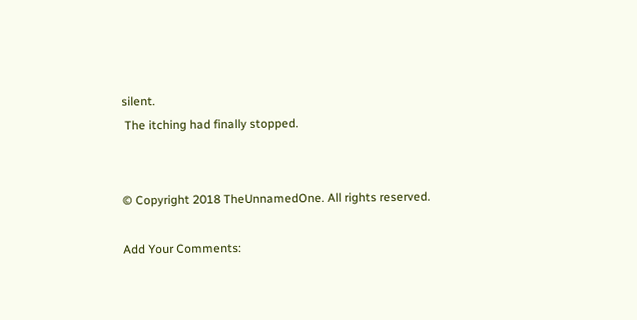silent.
 The itching had finally stopped.


© Copyright 2018 TheUnnamedOne. All rights reserved.

Add Your Comments: